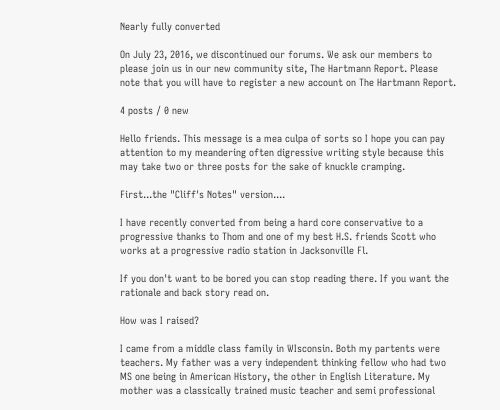Nearly fully converted

On July 23, 2016, we discontinued our forums. We ask our members to please join us in our new community site, The Hartmann Report. Please note that you will have to register a new account on The Hartmann Report.

4 posts / 0 new

Hello friends. This message is a mea culpa of sorts so I hope you can pay attention to my meandering often digressive writing style because this may take two or three posts for the sake of knuckle cramping.

First...the "Cliff's Notes" version....

I have recently converted from being a hard core conservative to a progressive thanks to Thom and one of my best H.S. friends Scott who works at a progressive radio station in Jacksonville Fl.

If you don't want to be bored you can stop reading there. If you want the rationale and back story read on.

How was I raised?

I came from a middle class family in WIsconsin. Both my partents were teachers. My father was a very independent thinking fellow who had two MS one being in American History, the other in English Literature. My mother was a classically trained music teacher and semi professional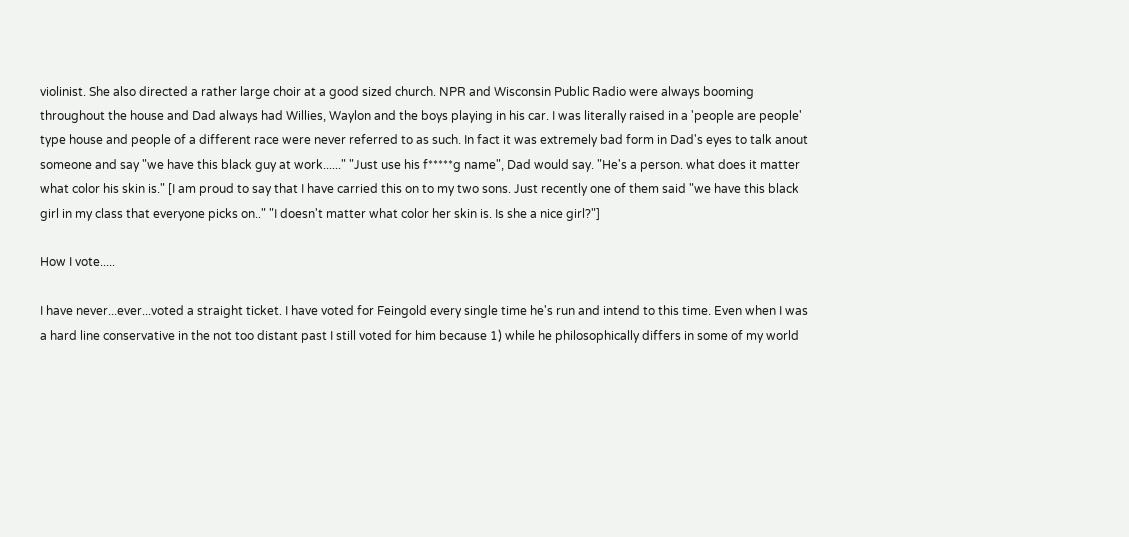violinist. She also directed a rather large choir at a good sized church. NPR and Wisconsin Public Radio were always booming throughout the house and Dad always had Willies, Waylon and the boys playing in his car. I was literally raised in a 'people are people' type house and people of a different race were never referred to as such. In fact it was extremely bad form in Dad's eyes to talk anout someone and say "we have this black guy at work......" "Just use his f*****g name", Dad would say. "He's a person. what does it matter what color his skin is." [I am proud to say that I have carried this on to my two sons. Just recently one of them said "we have this black girl in my class that everyone picks on.." "I doesn't matter what color her skin is. Is she a nice girl?"]

How I vote.....

I have never...ever...voted a straight ticket. I have voted for Feingold every single time he's run and intend to this time. Even when I was a hard line conservative in the not too distant past I still voted for him because 1) while he philosophically differs in some of my world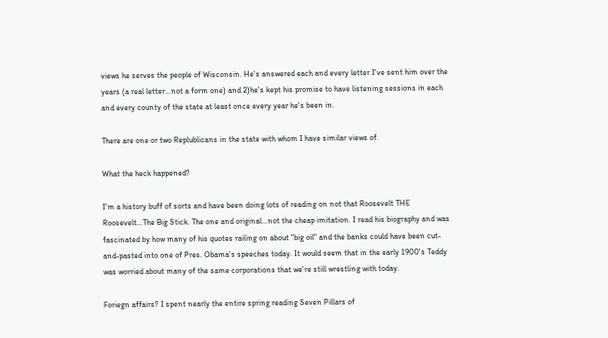views he serves the people of Wisconsin. He's answered each and every letter I've sent him over the years (a real letter...not a form one) and 2)he's kept his promise to have listening sessions in each and every county of the state at least once every year he's been in.

There are one or two Replublicans in the state with whom I have similar views of.

What the heck happened?

I'm a history buff of sorts and have been doing lots of reading on not that Roosevelt THE Roosevelt...The Big Stick. The one and original...not the cheap imitation. I read his biography and was fascinated by how many of his quotes railing on about "big oil" and the banks could have been cut-and-pasted into one of Pres. Obama's speeches today. It would seem that in the early 1900's Teddy was worried about many of the same corporations that we're still wrestling with today.

Foriegn affairs? I spent nearly the entire spring reading Seven Pillars of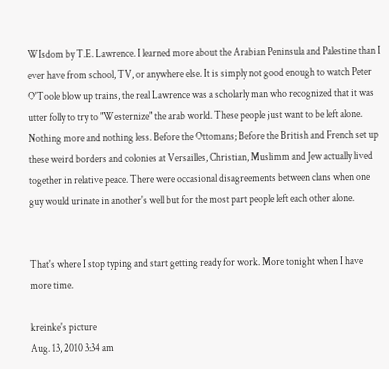WIsdom by T.E. Lawrence. I learned more about the Arabian Peninsula and Palestine than I ever have from school, TV, or anywhere else. It is simply not good enough to watch Peter O'Toole blow up trains, the real Lawrence was a scholarly man who recognized that it was utter folly to try to "Westernize" the arab world. These people just want to be left alone. Nothing more and nothing less. Before the Ottomans; Before the British and French set up these weird borders and colonies at Versailles, Christian, Muslimm and Jew actually lived together in relative peace. There were occasional disagreements between clans when one guy would urinate in another's well but for the most part people left each other alone.


That's where I stop typing and start getting ready for work. More tonight when I have more time.

kreinke's picture
Aug. 13, 2010 3:34 am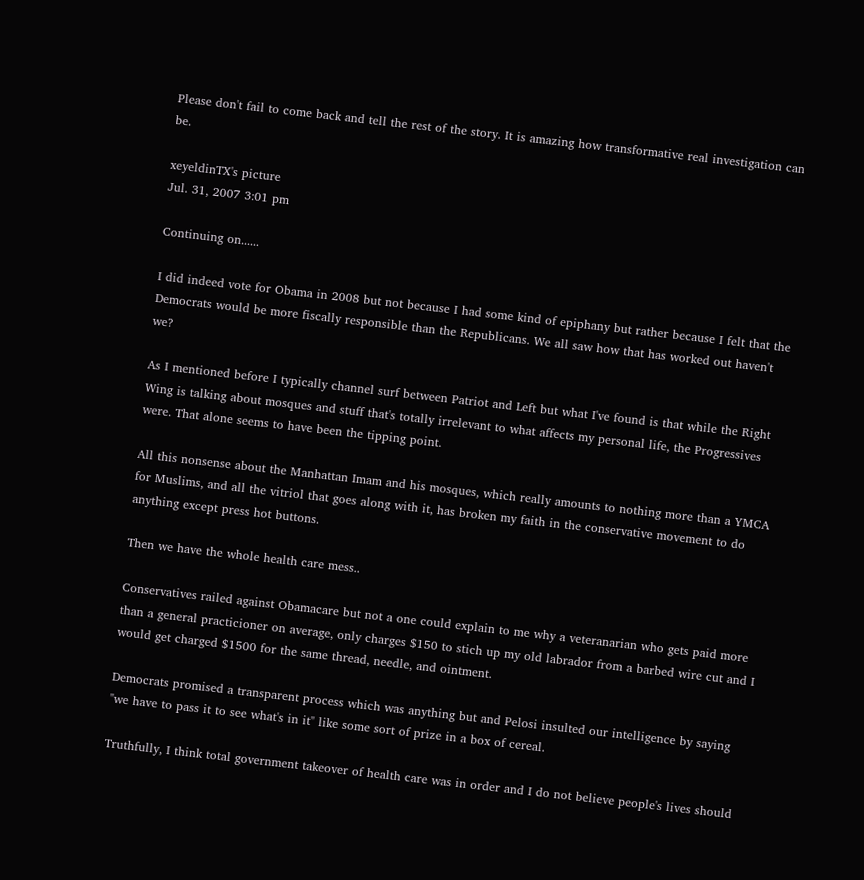Please don't fail to come back and tell the rest of the story. It is amazing how transformative real investigation can be.

xeyeldinTX's picture
Jul. 31, 2007 3:01 pm

Continuing on......

I did indeed vote for Obama in 2008 but not because I had some kind of epiphany but rather because I felt that the Democrats would be more fiscally responsible than the Republicans. We all saw how that has worked out haven't we?

As I mentioned before I typically channel surf between Patriot and Left but what I've found is that while the Right Wing is talking about mosques and stuff that's totally irrelevant to what affects my personal life, the Progressives were. That alone seems to have been the tipping point.

All this nonsense about the Manhattan Imam and his mosques, which really amounts to nothing more than a YMCA for Muslims, and all the vitriol that goes along with it, has broken my faith in the conservative movement to do anything except press hot buttons.

Then we have the whole health care mess..

Conservatives railed against Obamacare but not a one could explain to me why a veteranarian who gets paid more than a general practicioner on average, only charges $150 to stich up my old labrador from a barbed wire cut and I would get charged $1500 for the same thread, needle, and ointment.

Democrats promised a transparent process which was anything but and Pelosi insulted our intelligence by saying "we have to pass it to see what's in it" like some sort of prize in a box of cereal.

Truthfully, I think total government takeover of health care was in order and I do not believe people's lives should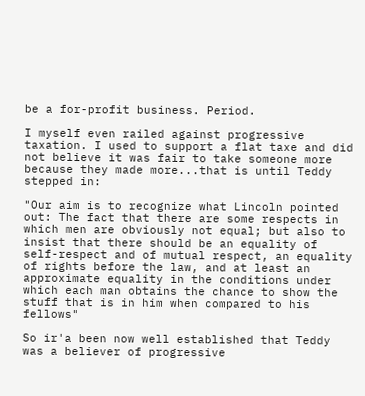be a for-profit business. Period.

I myself even railed against progressive taxation. I used to support a flat taxe and did not believe it was fair to take someone more because they made more...that is until Teddy stepped in:

"Our aim is to recognize what Lincoln pointed out: The fact that there are some respects in which men are obviously not equal; but also to insist that there should be an equality of self-respect and of mutual respect, an equality of rights before the law, and at least an approximate equality in the conditions under which each man obtains the chance to show the stuff that is in him when compared to his fellows"

So ir'a been now well established that Teddy was a believer of progressive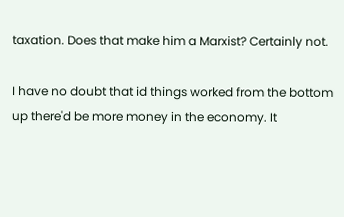taxation. Does that make him a Marxist? Certainly not.

I have no doubt that id things worked from the bottom up there'd be more money in the economy. It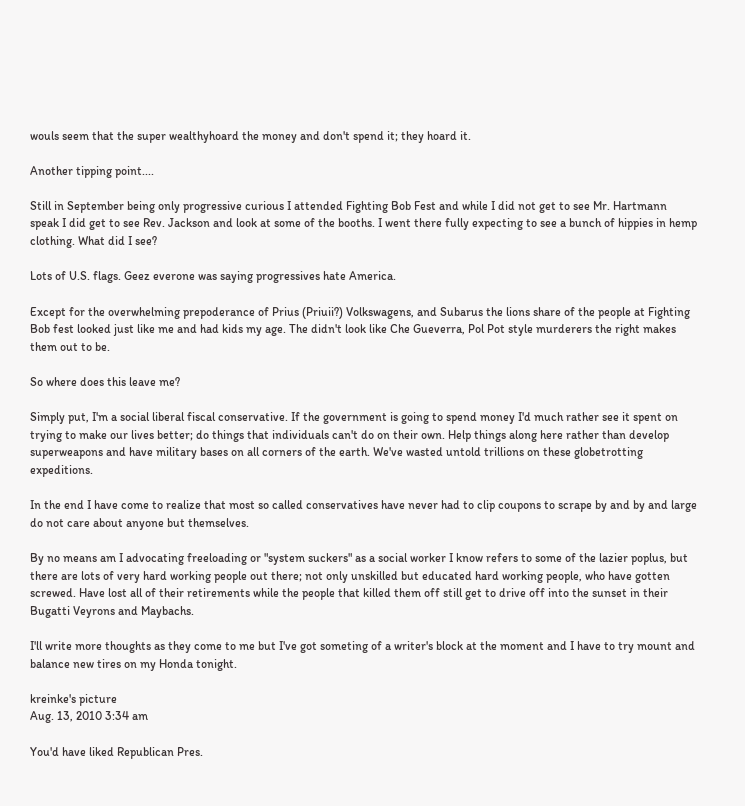wouls seem that the super wealthyhoard the money and don't spend it; they hoard it.

Another tipping point....

Still in September being only progressive curious I attended Fighting Bob Fest and while I did not get to see Mr. Hartmann speak I did get to see Rev. Jackson and look at some of the booths. I went there fully expecting to see a bunch of hippies in hemp clothing. What did I see?

Lots of U.S. flags. Geez everone was saying progressives hate America.

Except for the overwhelming prepoderance of Prius (Priuii?) Volkswagens, and Subarus the lions share of the people at Fighting Bob fest looked just like me and had kids my age. The didn't look like Che Gueverra, Pol Pot style murderers the right makes them out to be.

So where does this leave me?

Simply put, I'm a social liberal fiscal conservative. If the government is going to spend money I'd much rather see it spent on trying to make our lives better; do things that individuals can't do on their own. Help things along here rather than develop superweapons and have military bases on all corners of the earth. We've wasted untold trillions on these globetrotting expeditions.

In the end I have come to realize that most so called conservatives have never had to clip coupons to scrape by and by and large do not care about anyone but themselves.

By no means am I advocating freeloading or "system suckers" as a social worker I know refers to some of the lazier poplus, but there are lots of very hard working people out there; not only unskilled but educated hard working people, who have gotten screwed. Have lost all of their retirements while the people that killed them off still get to drive off into the sunset in their Bugatti Veyrons and Maybachs.

I'll write more thoughts as they come to me but I've got someting of a writer's block at the moment and I have to try mount and balance new tires on my Honda tonight.

kreinke's picture
Aug. 13, 2010 3:34 am

You'd have liked Republican Pres.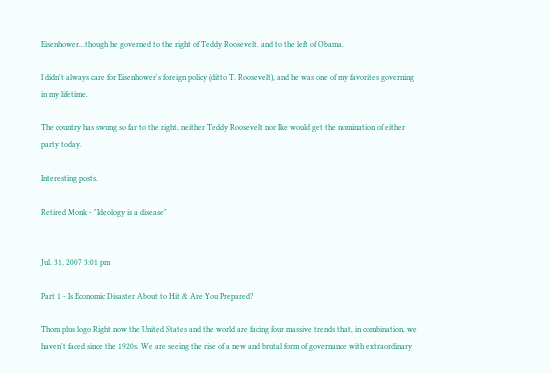Eisenhower...though he governed to the right of Teddy Roosevelt. and to the left of Obama.

I didn't always care for Eisenhower's foreign policy (ditto T. Roosevelt), and he was one of my favorites governing in my lifetime.

The country has swung so far to the right, neither Teddy Roosevelt nor Ike would get the nomination of either party today.

Interesting posts.

Retired Monk - "Ideology is a disease"


Jul. 31, 2007 3:01 pm

Part 1 - Is Economic Disaster About to Hit & Are You Prepared?

Thom plus logo Right now the United States and the world are facing four massive trends that, in combination, we haven't faced since the 1920s. We are seeing the rise of a new and brutal form of governance with extraordinary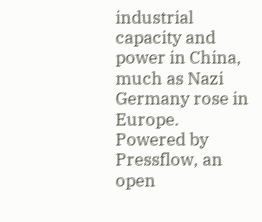industrial capacity and power in China, much as Nazi Germany rose in Europe.
Powered by Pressflow, an open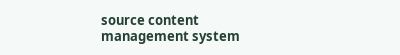source content management system